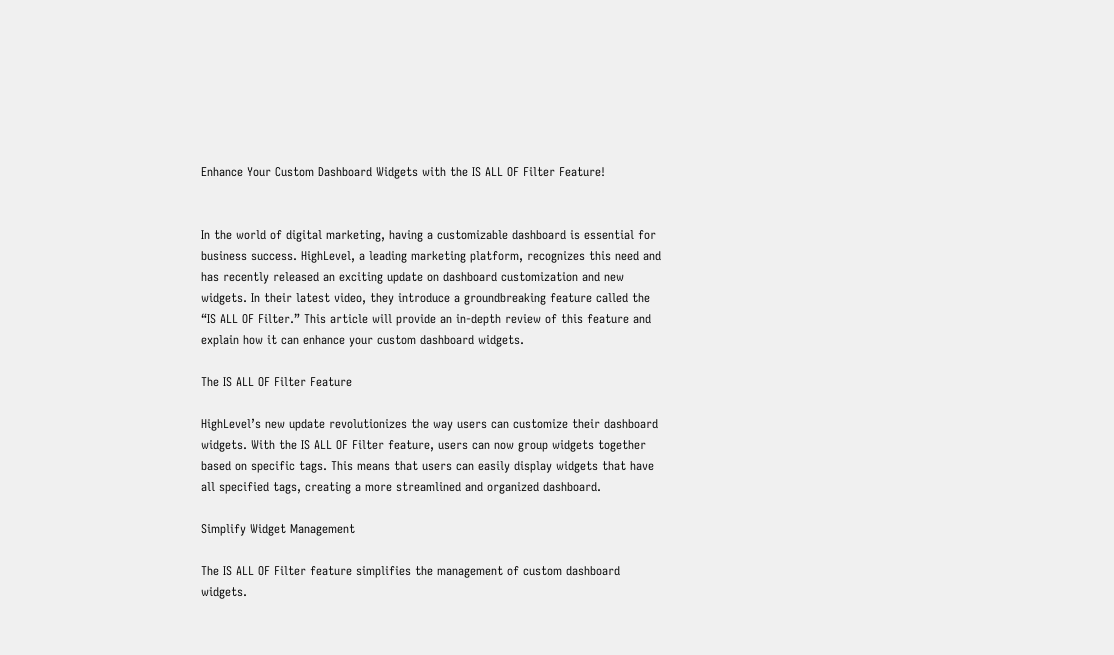Enhance Your Custom Dashboard Widgets with the IS ALL OF Filter Feature!


In the world of digital marketing, having a customizable dashboard is essential for business success. HighLevel, a leading marketing platform, recognizes this need and has recently released an exciting update on dashboard customization and new widgets. In their latest video, they introduce a groundbreaking feature called the “IS ALL OF Filter.” This article will provide an in-depth review of this feature and explain how it can enhance your custom dashboard widgets.

The IS ALL OF Filter Feature

HighLevel’s new update revolutionizes the way users can customize their dashboard widgets. With the IS ALL OF Filter feature, users can now group widgets together based on specific tags. This means that users can easily display widgets that have all specified tags, creating a more streamlined and organized dashboard.

Simplify Widget Management

The IS ALL OF Filter feature simplifies the management of custom dashboard widgets.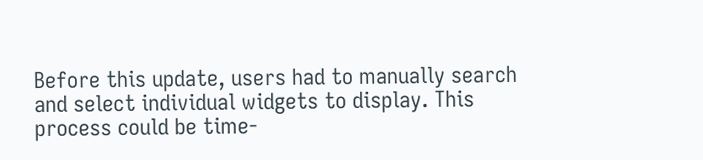Before this update, users had to manually search and select individual widgets to display. This process could be time-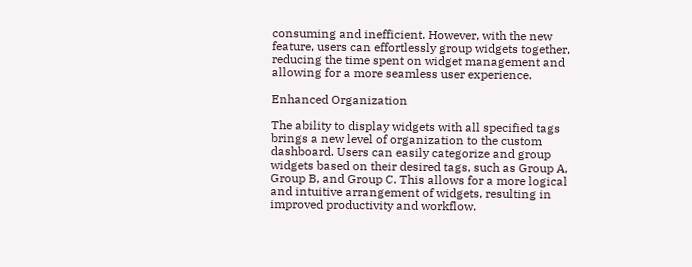consuming and inefficient. However, with the new feature, users can effortlessly group widgets together, reducing the time spent on widget management and allowing for a more seamless user experience.

Enhanced Organization

The ability to display widgets with all specified tags brings a new level of organization to the custom dashboard. Users can easily categorize and group widgets based on their desired tags, such as Group A, Group B, and Group C. This allows for a more logical and intuitive arrangement of widgets, resulting in improved productivity and workflow.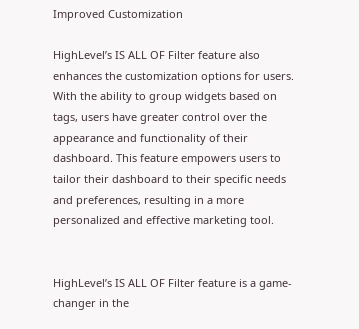Improved Customization

HighLevel’s IS ALL OF Filter feature also enhances the customization options for users. With the ability to group widgets based on tags, users have greater control over the appearance and functionality of their dashboard. This feature empowers users to tailor their dashboard to their specific needs and preferences, resulting in a more personalized and effective marketing tool.


HighLevel’s IS ALL OF Filter feature is a game-changer in the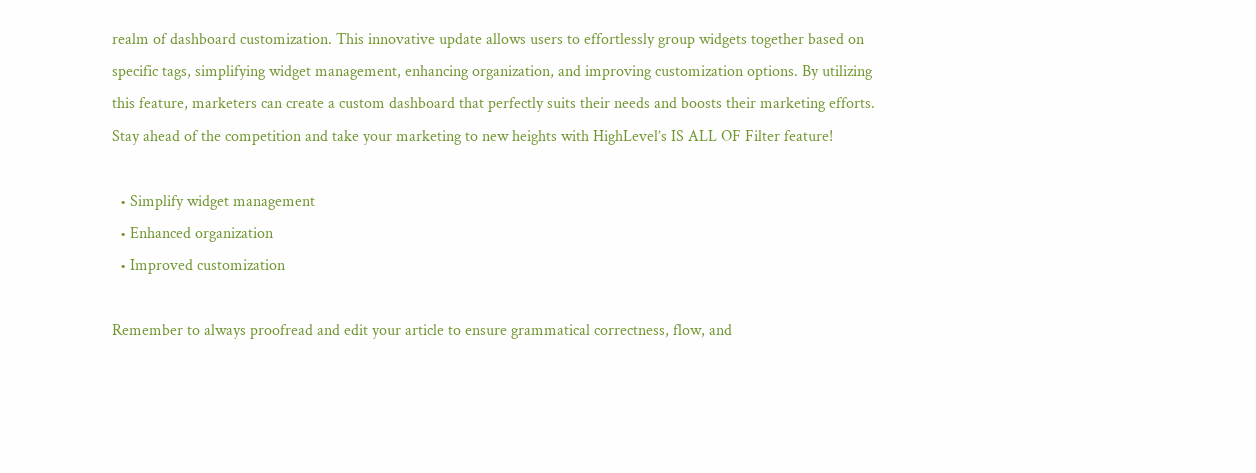realm of dashboard customization. This innovative update allows users to effortlessly group widgets together based on specific tags, simplifying widget management, enhancing organization, and improving customization options. By utilizing this feature, marketers can create a custom dashboard that perfectly suits their needs and boosts their marketing efforts. Stay ahead of the competition and take your marketing to new heights with HighLevel’s IS ALL OF Filter feature!

  • Simplify widget management
  • Enhanced organization
  • Improved customization

Remember to always proofread and edit your article to ensure grammatical correctness, flow, and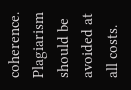coherence. Plagiarism should be avoided at all costs.